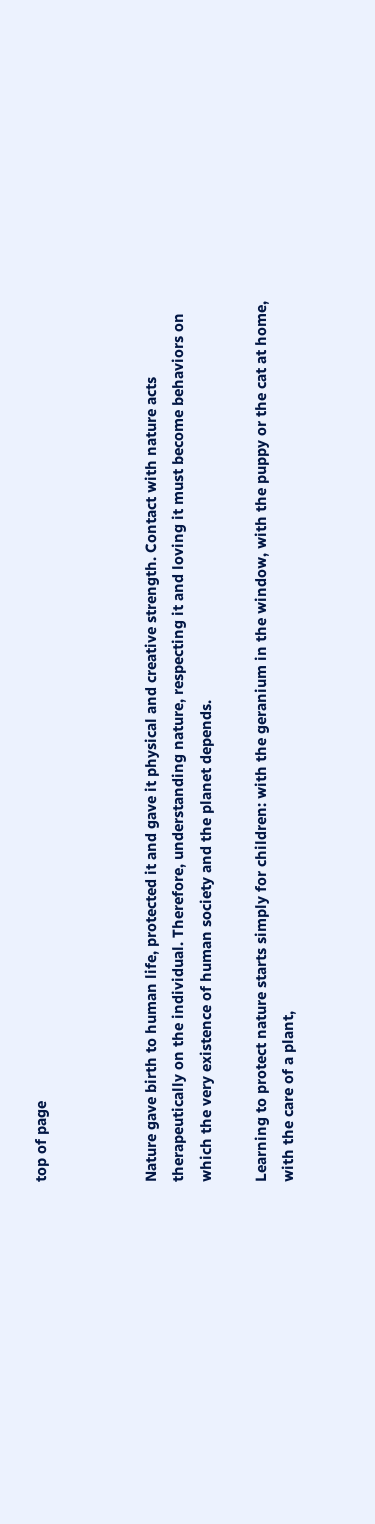top of page



Nature gave birth to human life, protected it and gave it physical and creative strength. Contact with nature acts therapeutically on the individual. Therefore, understanding nature, respecting it and loving it must become behaviors on which the very existence of human society and the planet depends.

Learning to protect nature starts simply for children: with the geranium in the window, with the puppy or the cat at home, with the care of a plant,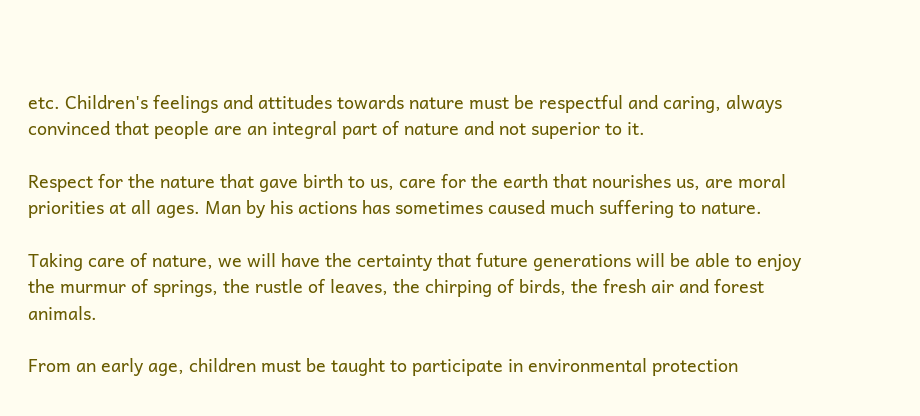etc. Children's feelings and attitudes towards nature must be respectful and caring, always convinced that people are an integral part of nature and not superior to it.

Respect for the nature that gave birth to us, care for the earth that nourishes us, are moral priorities at all ages. Man by his actions has sometimes caused much suffering to nature.

Taking care of nature, we will have the certainty that future generations will be able to enjoy the murmur of springs, the rustle of leaves, the chirping of birds, the fresh air and forest animals.

From an early age, children must be taught to participate in environmental protection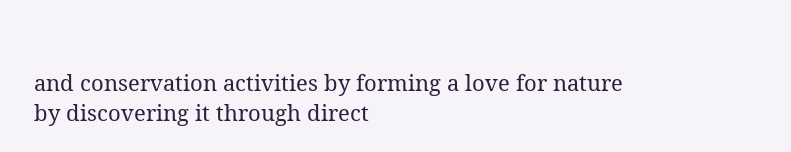and conservation activities by forming a love for nature by discovering it through direct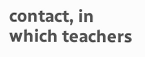contact, in which teachers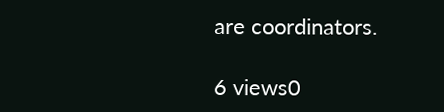are coordinators.

6 views0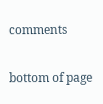comments


bottom of page